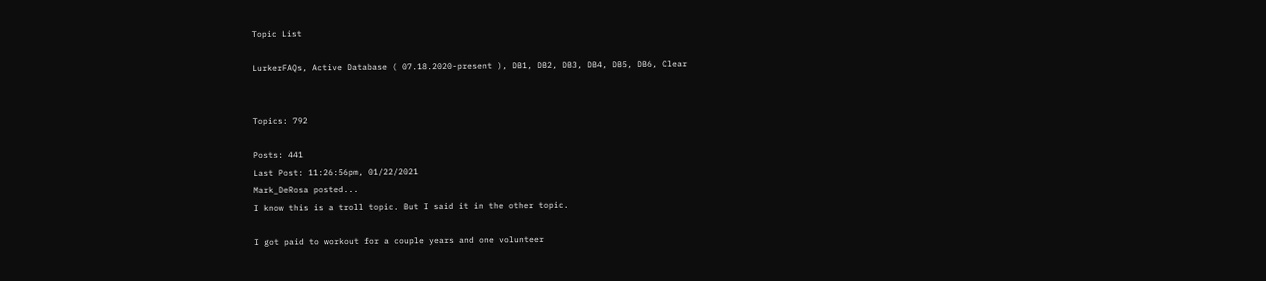Topic List

LurkerFAQs, Active Database ( 07.18.2020-present ), DB1, DB2, DB3, DB4, DB5, DB6, Clear


Topics: 792

Posts: 441
Last Post: 11:26:56pm, 01/22/2021
Mark_DeRosa posted...
I know this is a troll topic. But I said it in the other topic.

I got paid to workout for a couple years and one volunteer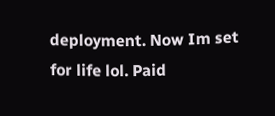deployment. Now Im set for life lol. Paid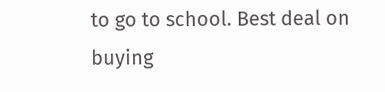to go to school. Best deal on buying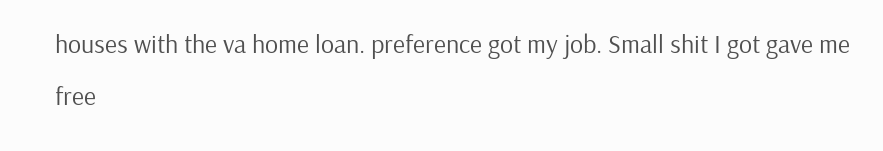houses with the va home loan. preference got my job. Small shit I got gave me free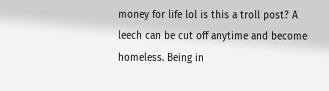money for life lol is this a troll post? A leech can be cut off anytime and become homeless. Being in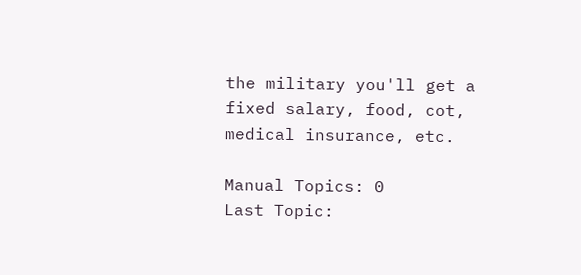the military you'll get a fixed salary, food, cot, medical insurance, etc.

Manual Topics: 0
Last Topic: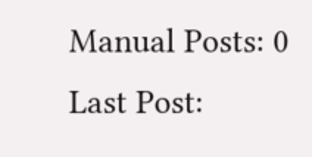Manual Posts: 0
Last Post: